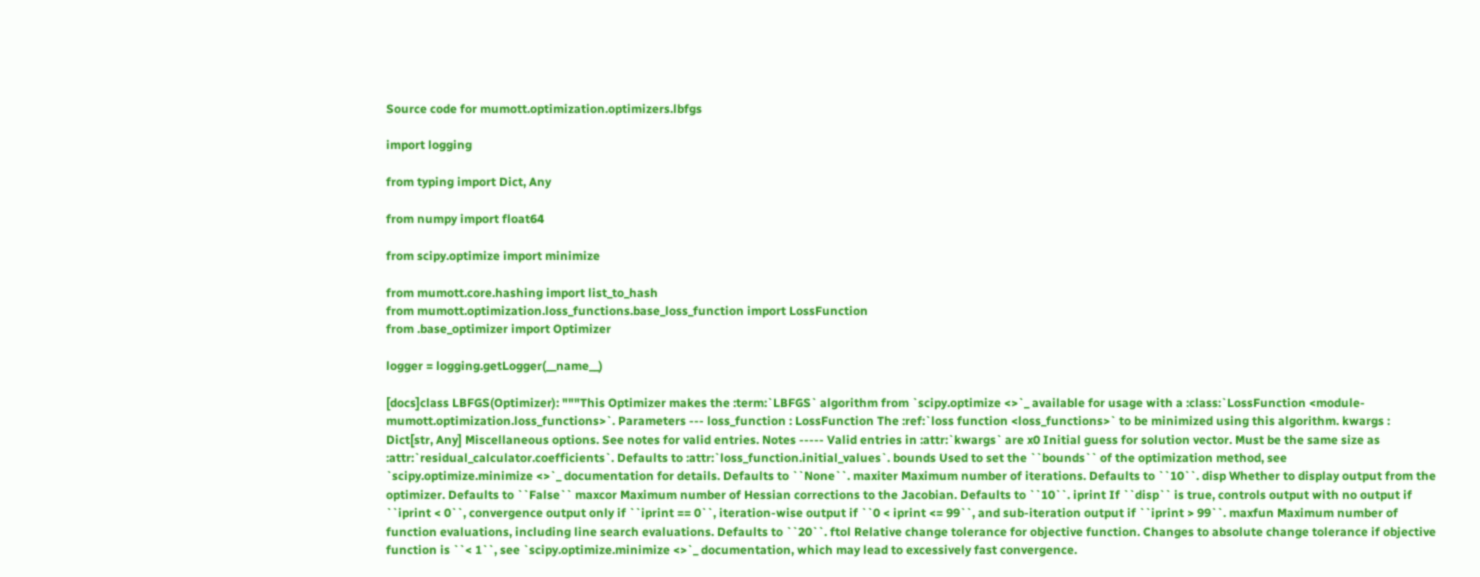Source code for mumott.optimization.optimizers.lbfgs

import logging

from typing import Dict, Any

from numpy import float64

from scipy.optimize import minimize

from mumott.core.hashing import list_to_hash
from mumott.optimization.loss_functions.base_loss_function import LossFunction
from .base_optimizer import Optimizer

logger = logging.getLogger(__name__)

[docs]class LBFGS(Optimizer): """This Optimizer makes the :term:`LBFGS` algorithm from `scipy.optimize <>`_ available for usage with a :class:`LossFunction <module-mumott.optimization.loss_functions>`. Parameters --- loss_function : LossFunction The :ref:`loss function <loss_functions>` to be minimized using this algorithm. kwargs : Dict[str, Any] Miscellaneous options. See notes for valid entries. Notes ----- Valid entries in :attr:`kwargs` are x0 Initial guess for solution vector. Must be the same size as :attr:`residual_calculator.coefficients`. Defaults to :attr:`loss_function.initial_values`. bounds Used to set the ``bounds`` of the optimization method, see `scipy.optimize.minimize <>`_ documentation for details. Defaults to ``None``. maxiter Maximum number of iterations. Defaults to ``10``. disp Whether to display output from the optimizer. Defaults to ``False`` maxcor Maximum number of Hessian corrections to the Jacobian. Defaults to ``10``. iprint If ``disp`` is true, controls output with no output if ``iprint < 0``, convergence output only if ``iprint == 0``, iteration-wise output if ``0 < iprint <= 99``, and sub-iteration output if ``iprint > 99``. maxfun Maximum number of function evaluations, including line search evaluations. Defaults to ``20``. ftol Relative change tolerance for objective function. Changes to absolute change tolerance if objective function is ``< 1``, see `scipy.optimize.minimize <>`_ documentation, which may lead to excessively fast convergence.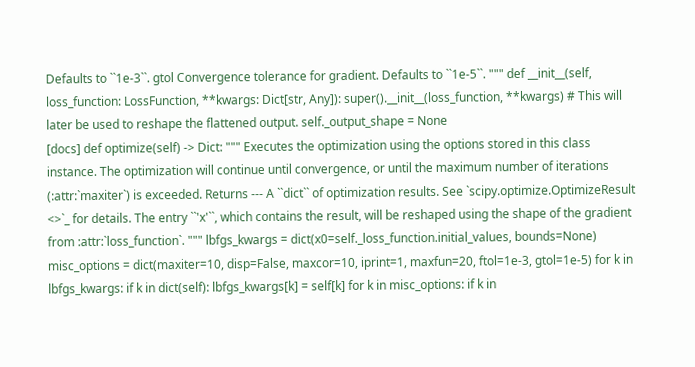Defaults to ``1e-3``. gtol Convergence tolerance for gradient. Defaults to ``1e-5``. """ def __init__(self, loss_function: LossFunction, **kwargs: Dict[str, Any]): super().__init__(loss_function, **kwargs) # This will later be used to reshape the flattened output. self._output_shape = None
[docs] def optimize(self) -> Dict: """ Executes the optimization using the options stored in this class instance. The optimization will continue until convergence, or until the maximum number of iterations (:attr:`maxiter`) is exceeded. Returns --- A ``dict`` of optimization results. See `scipy.optimize.OptimizeResult <>`_ for details. The entry ``'x'``, which contains the result, will be reshaped using the shape of the gradient from :attr:`loss_function`. """ lbfgs_kwargs = dict(x0=self._loss_function.initial_values, bounds=None) misc_options = dict(maxiter=10, disp=False, maxcor=10, iprint=1, maxfun=20, ftol=1e-3, gtol=1e-5) for k in lbfgs_kwargs: if k in dict(self): lbfgs_kwargs[k] = self[k] for k in misc_options: if k in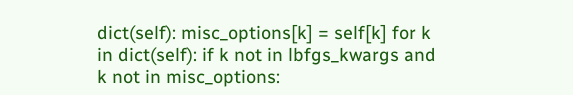dict(self): misc_options[k] = self[k] for k in dict(self): if k not in lbfgs_kwargs and k not in misc_options: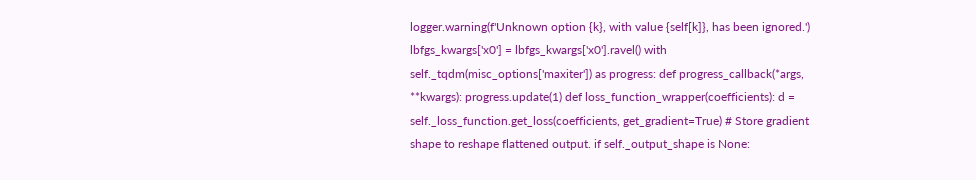logger.warning(f'Unknown option {k}, with value {self[k]}, has been ignored.') lbfgs_kwargs['x0'] = lbfgs_kwargs['x0'].ravel() with self._tqdm(misc_options['maxiter']) as progress: def progress_callback(*args, **kwargs): progress.update(1) def loss_function_wrapper(coefficients): d = self._loss_function.get_loss(coefficients, get_gradient=True) # Store gradient shape to reshape flattened output. if self._output_shape is None: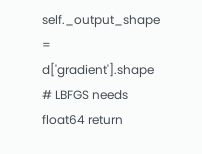self._output_shape = d['gradient'].shape # LBFGS needs float64 return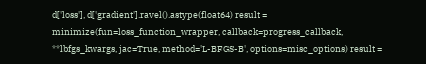d['loss'], d['gradient'].ravel().astype(float64) result = minimize(fun=loss_function_wrapper, callback=progress_callback, **lbfgs_kwargs, jac=True, method='L-BFGS-B', options=misc_options) result =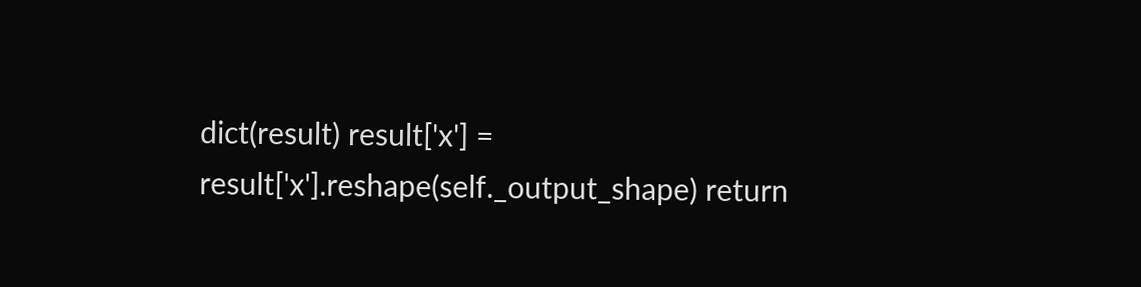dict(result) result['x'] = result['x'].reshape(self._output_shape) return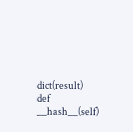dict(result)
def __hash__(self)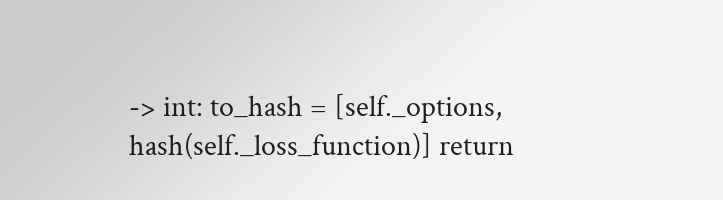-> int: to_hash = [self._options, hash(self._loss_function)] return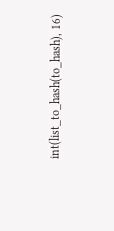int(list_to_hash(to_hash), 16)